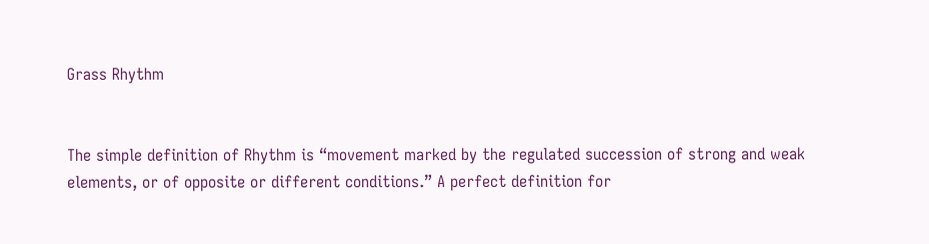Grass Rhythm


The simple definition of Rhythm is “movement marked by the regulated succession of strong and weak elements, or of opposite or different conditions.” A perfect definition for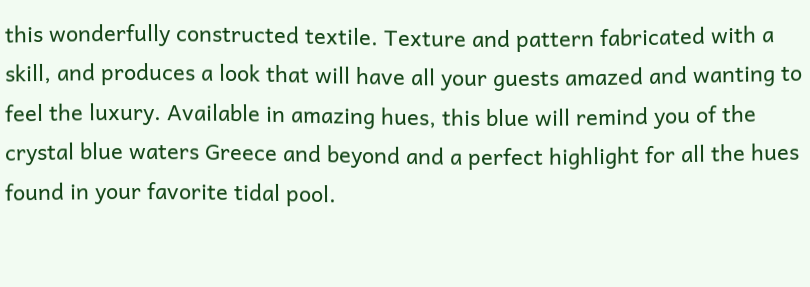this wonderfully constructed textile. Texture and pattern fabricated with a skill, and produces a look that will have all your guests amazed and wanting to feel the luxury. Available in amazing hues, this blue will remind you of the crystal blue waters Greece and beyond and a perfect highlight for all the hues found in your favorite tidal pool.